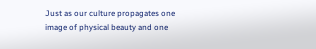Just as our culture propagates one image of physical beauty and one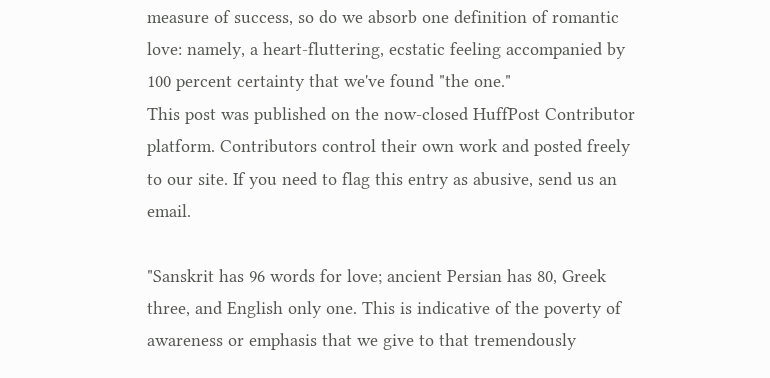measure of success, so do we absorb one definition of romantic love: namely, a heart-fluttering, ecstatic feeling accompanied by 100 percent certainty that we've found "the one."
This post was published on the now-closed HuffPost Contributor platform. Contributors control their own work and posted freely to our site. If you need to flag this entry as abusive, send us an email.

"Sanskrit has 96 words for love; ancient Persian has 80, Greek three, and English only one. This is indicative of the poverty of awareness or emphasis that we give to that tremendously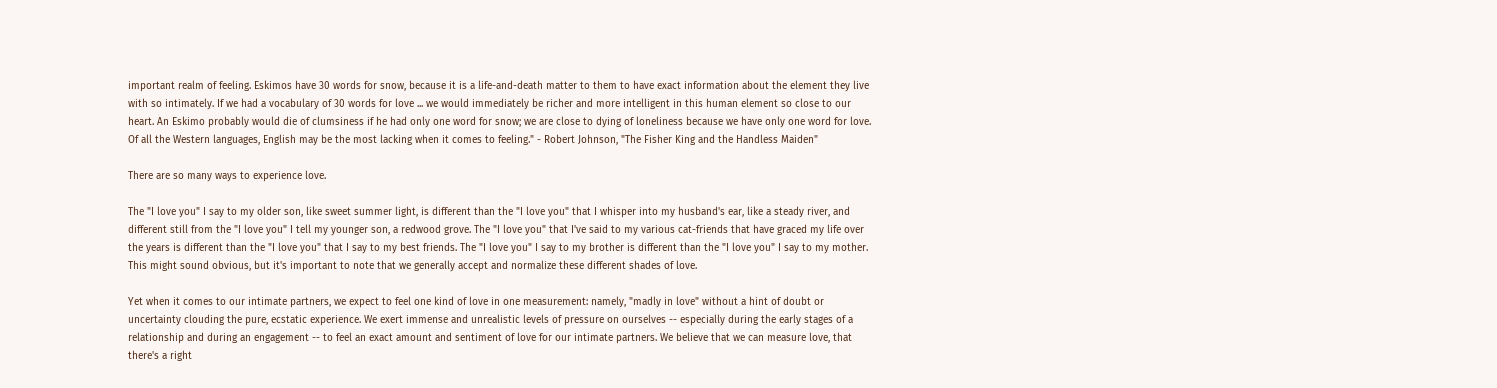important realm of feeling. Eskimos have 30 words for snow, because it is a life-and-death matter to them to have exact information about the element they live with so intimately. If we had a vocabulary of 30 words for love ... we would immediately be richer and more intelligent in this human element so close to our heart. An Eskimo probably would die of clumsiness if he had only one word for snow; we are close to dying of loneliness because we have only one word for love. Of all the Western languages, English may be the most lacking when it comes to feeling." - Robert Johnson, "The Fisher King and the Handless Maiden"

There are so many ways to experience love.

The "I love you" I say to my older son, like sweet summer light, is different than the "I love you" that I whisper into my husband's ear, like a steady river, and different still from the "I love you" I tell my younger son, a redwood grove. The "I love you" that I've said to my various cat-friends that have graced my life over the years is different than the "I love you" that I say to my best friends. The "I love you" I say to my brother is different than the "I love you" I say to my mother. This might sound obvious, but it's important to note that we generally accept and normalize these different shades of love.

Yet when it comes to our intimate partners, we expect to feel one kind of love in one measurement: namely, "madly in love" without a hint of doubt or uncertainty clouding the pure, ecstatic experience. We exert immense and unrealistic levels of pressure on ourselves -- especially during the early stages of a relationship and during an engagement -- to feel an exact amount and sentiment of love for our intimate partners. We believe that we can measure love, that there's a right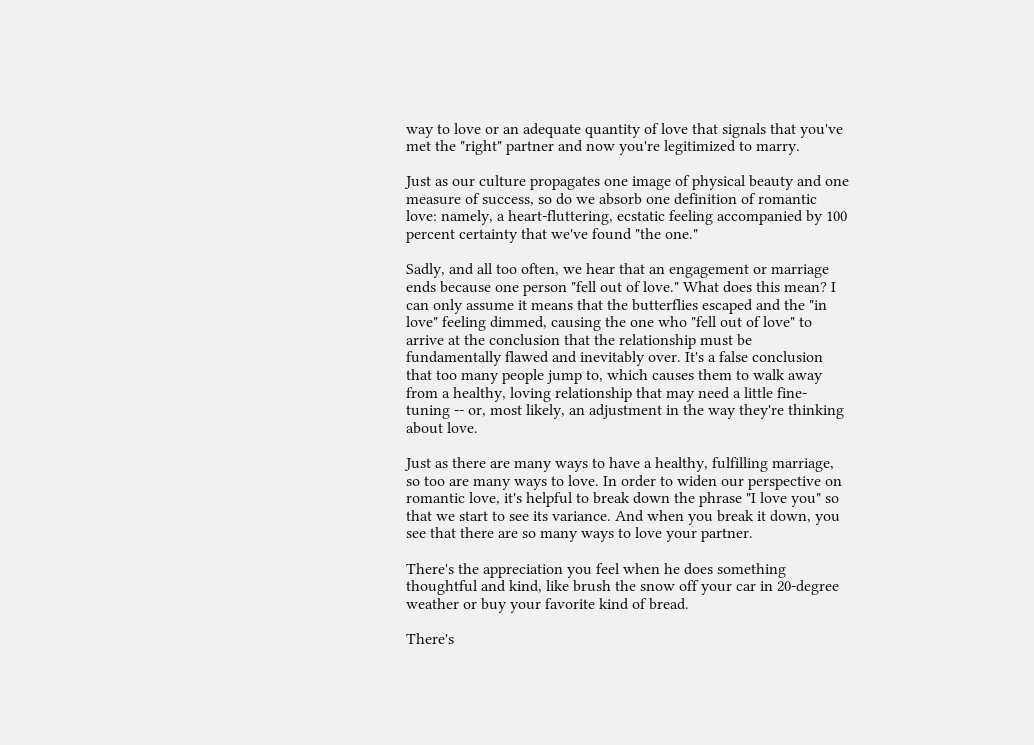way to love or an adequate quantity of love that signals that you've met the "right" partner and now you're legitimized to marry.

Just as our culture propagates one image of physical beauty and one measure of success, so do we absorb one definition of romantic love: namely, a heart-fluttering, ecstatic feeling accompanied by 100 percent certainty that we've found "the one."

Sadly, and all too often, we hear that an engagement or marriage ends because one person "fell out of love." What does this mean? I can only assume it means that the butterflies escaped and the "in love" feeling dimmed, causing the one who "fell out of love" to arrive at the conclusion that the relationship must be fundamentally flawed and inevitably over. It's a false conclusion that too many people jump to, which causes them to walk away from a healthy, loving relationship that may need a little fine-tuning -- or, most likely, an adjustment in the way they're thinking about love.

Just as there are many ways to have a healthy, fulfilling marriage, so too are many ways to love. In order to widen our perspective on romantic love, it's helpful to break down the phrase "I love you" so that we start to see its variance. And when you break it down, you see that there are so many ways to love your partner.

There's the appreciation you feel when he does something thoughtful and kind, like brush the snow off your car in 20-degree weather or buy your favorite kind of bread.

There's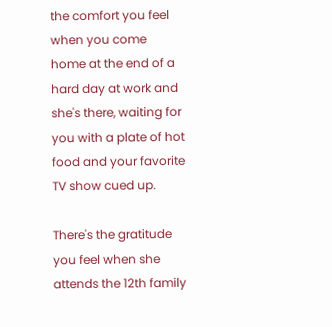the comfort you feel when you come home at the end of a hard day at work and she's there, waiting for you with a plate of hot food and your favorite TV show cued up.

There's the gratitude you feel when she attends the 12th family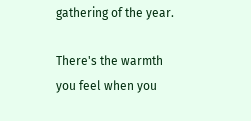gathering of the year.

There's the warmth you feel when you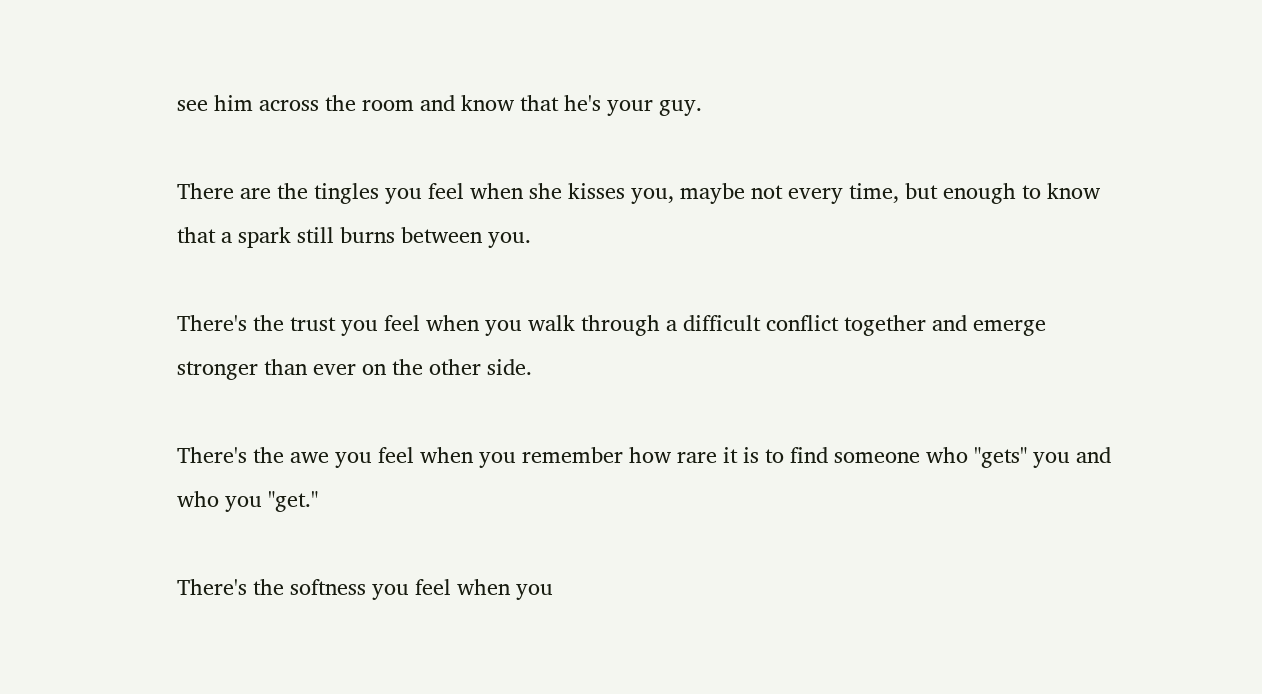see him across the room and know that he's your guy.

There are the tingles you feel when she kisses you, maybe not every time, but enough to know that a spark still burns between you.

There's the trust you feel when you walk through a difficult conflict together and emerge stronger than ever on the other side.

There's the awe you feel when you remember how rare it is to find someone who "gets" you and who you "get."

There's the softness you feel when you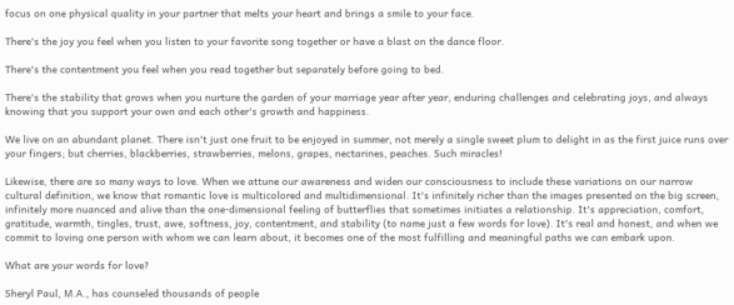focus on one physical quality in your partner that melts your heart and brings a smile to your face.

There's the joy you feel when you listen to your favorite song together or have a blast on the dance floor.

There's the contentment you feel when you read together but separately before going to bed.

There's the stability that grows when you nurture the garden of your marriage year after year, enduring challenges and celebrating joys, and always knowing that you support your own and each other's growth and happiness.

We live on an abundant planet. There isn't just one fruit to be enjoyed in summer, not merely a single sweet plum to delight in as the first juice runs over your fingers; but cherries, blackberries, strawberries, melons, grapes, nectarines, peaches. Such miracles!

Likewise, there are so many ways to love. When we attune our awareness and widen our consciousness to include these variations on our narrow cultural definition, we know that romantic love is multicolored and multidimensional. It's infinitely richer than the images presented on the big screen, infinitely more nuanced and alive than the one-dimensional feeling of butterflies that sometimes initiates a relationship. It's appreciation, comfort, gratitude, warmth, tingles, trust, awe, softness, joy, contentment, and stability (to name just a few words for love). It's real and honest, and when we commit to loving one person with whom we can learn about, it becomes one of the most fulfilling and meaningful paths we can embark upon.

What are your words for love?

Sheryl Paul, M.A., has counseled thousands of people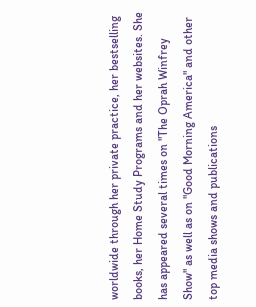worldwide through her private practice, her bestselling books, her Home Study Programs and her websites. She has appeared several times on "The Oprah Winfrey Show" as well as on "Good Morning America" and other top media shows and publications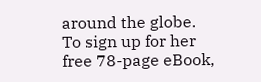around the globe. To sign up for her free 78-page eBook,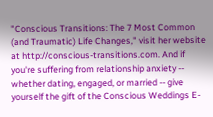"Conscious Transitions: The 7 Most Common (and Traumatic) Life Changes," visit her website at http://conscious-transitions.com. And if you're suffering from relationship anxiety -- whether dating, engaged, or married -- give yourself the gift of the Conscious Weddings E-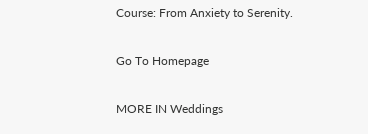Course: From Anxiety to Serenity.

Go To Homepage

MORE IN Weddings